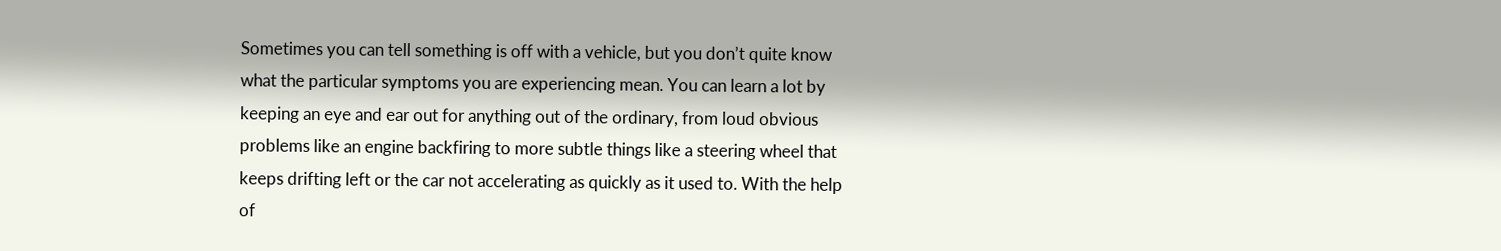Sometimes you can tell something is off with a vehicle, but you don’t quite know what the particular symptoms you are experiencing mean. You can learn a lot by keeping an eye and ear out for anything out of the ordinary, from loud obvious problems like an engine backfiring to more subtle things like a steering wheel that keeps drifting left or the car not accelerating as quickly as it used to. With the help of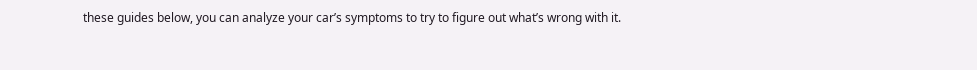these guides below, you can analyze your car’s symptoms to try to figure out what’s wrong with it.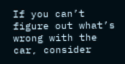If you can’t figure out what’s wrong with the car, consider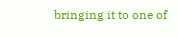bringing it to one of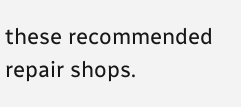these recommended repair shops.